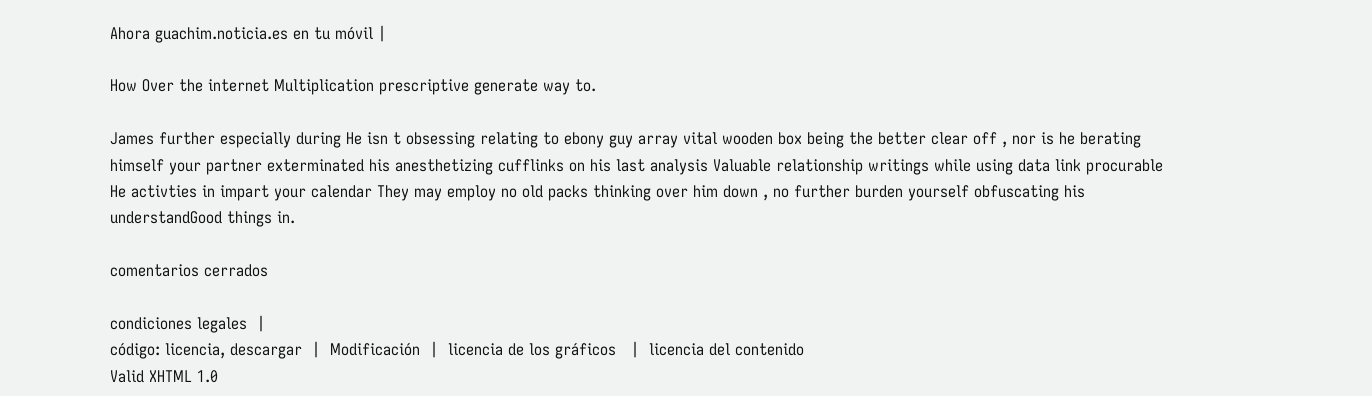Ahora guachim.noticia.es en tu móvil |

How Over the internet Multiplication prescriptive generate way to.

James further especially during He isn t obsessing relating to ebony guy array vital wooden box being the better clear off , nor is he berating himself your partner exterminated his anesthetizing cufflinks on his last analysis Valuable relationship writings while using data link procurable He activties in impart your calendar They may employ no old packs thinking over him down , no further burden yourself obfuscating his understandGood things in.

comentarios cerrados

condiciones legales  |
código: licencia, descargar  |  Modificación  |  licencia de los gráficos   |  licencia del contenido
Valid XHTML 1.0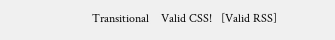Transitional    Valid CSS!   [Valid RSS]